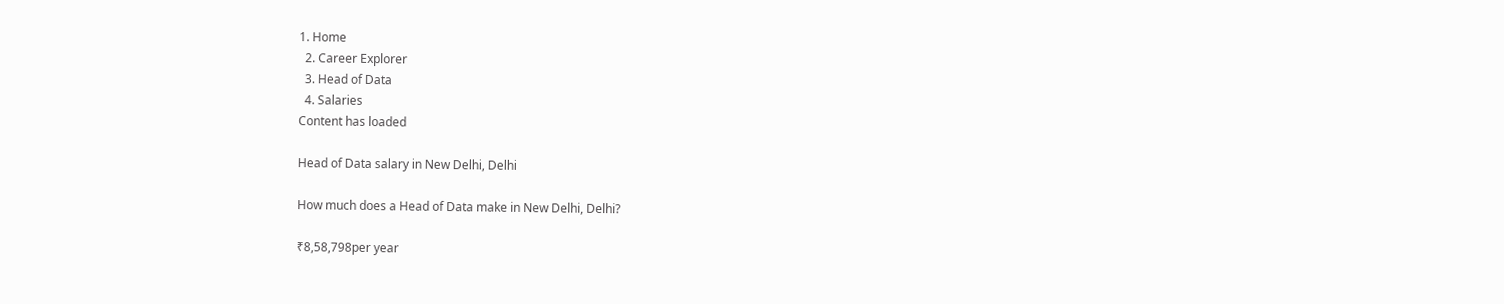1. Home
  2. Career Explorer
  3. Head of Data
  4. Salaries
Content has loaded

Head of Data salary in New Delhi, Delhi

How much does a Head of Data make in New Delhi, Delhi?

₹8,58,798per year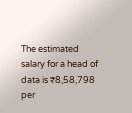The estimated salary for a head of data is ₹8,58,798 per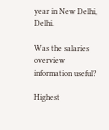year in New Delhi, Delhi.

Was the salaries overview information useful?

Highest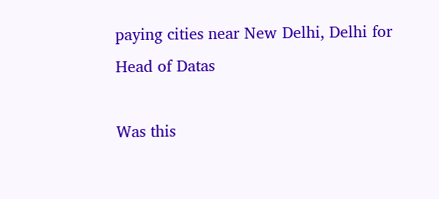paying cities near New Delhi, Delhi for Head of Datas

Was this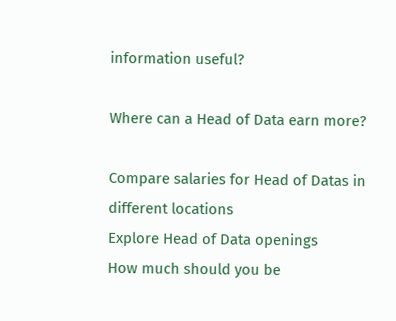information useful?

Where can a Head of Data earn more?

Compare salaries for Head of Datas in different locations
Explore Head of Data openings
How much should you be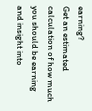earning?
Get an estimated calculation of how much you should be earning and insight into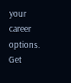your career options.
Get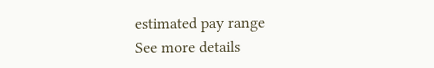estimated pay range
See more details